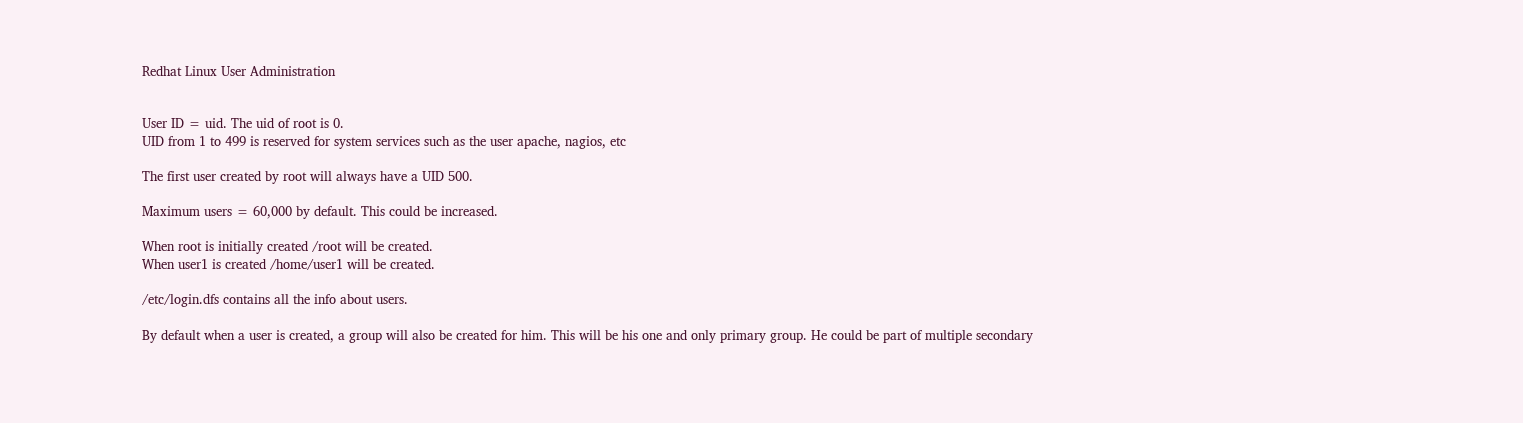Redhat Linux User Administration


User ID = uid. The uid of root is 0.
UID from 1 to 499 is reserved for system services such as the user apache, nagios, etc

The first user created by root will always have a UID 500.

Maximum users = 60,000 by default. This could be increased.

When root is initially created /root will be created.
When user1 is created /home/user1 will be created.

/etc/login.dfs contains all the info about users.

By default when a user is created, a group will also be created for him. This will be his one and only primary group. He could be part of multiple secondary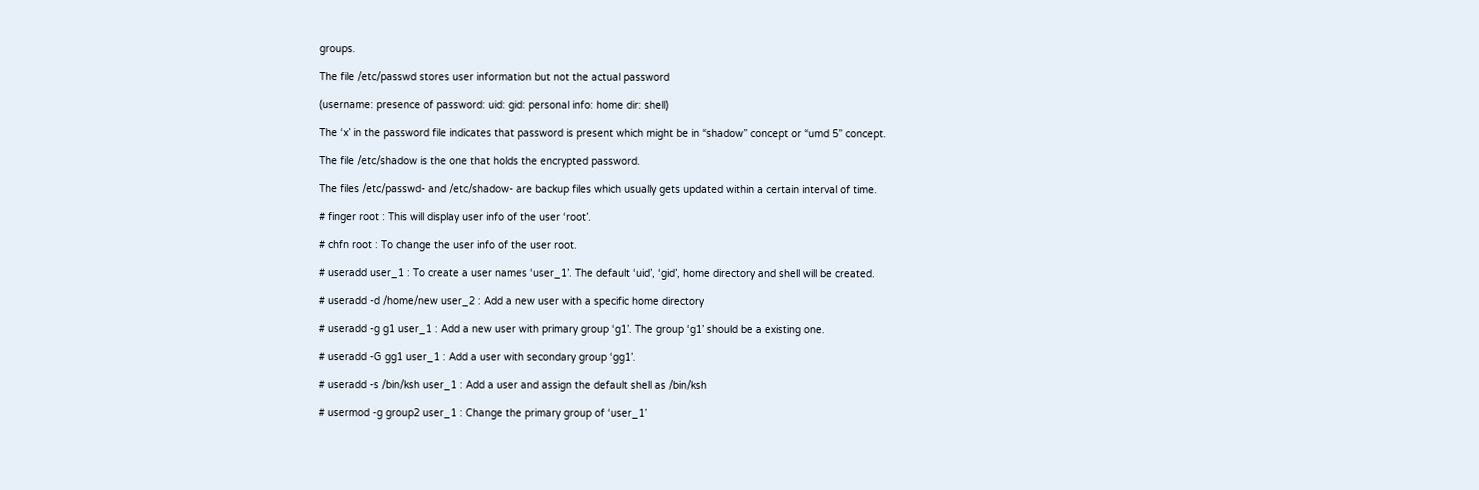groups.

The file /etc/passwd stores user information but not the actual password

(username: presence of password: uid: gid: personal info: home dir: shell)

The ‘x’ in the password file indicates that password is present which might be in “shadow” concept or “umd 5” concept.

The file /etc/shadow is the one that holds the encrypted password.

The files /etc/passwd- and /etc/shadow- are backup files which usually gets updated within a certain interval of time.

# finger root : This will display user info of the user ‘root’.

# chfn root : To change the user info of the user root.

# useradd user_1 : To create a user names ‘user_1’. The default ‘uid’, ‘gid’, home directory and shell will be created.

# useradd -d /home/new user_2 : Add a new user with a specific home directory

# useradd -g g1 user_1 : Add a new user with primary group ‘g1’. The group ‘g1’ should be a existing one.

# useradd -G gg1 user_1 : Add a user with secondary group ‘gg1’.

# useradd -s /bin/ksh user_1 : Add a user and assign the default shell as /bin/ksh

# usermod -g group2 user_1 : Change the primary group of ‘user_1’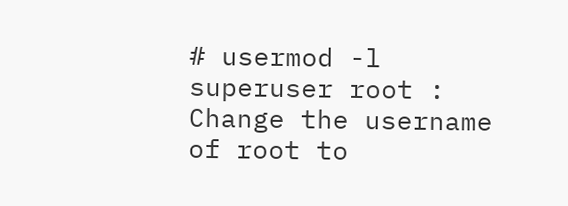# usermod -l superuser root : Change the username of root to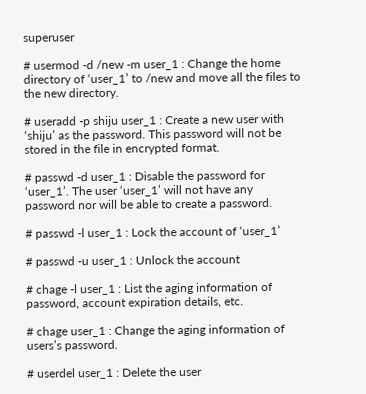superuser

# usermod -d /new -m user_1 : Change the home directory of ‘user_1’ to /new and move all the files to the new directory.

# useradd -p shiju user_1 : Create a new user with ‘shiju’ as the password. This password will not be stored in the file in encrypted format.

# passwd -d user_1 : Disable the password for ‘user_1’. The user ‘user_1’ will not have any password nor will be able to create a password.

# passwd -l user_1 : Lock the account of ‘user_1’

# passwd -u user_1 : Unlock the account

# chage -l user_1 : List the aging information of password, account expiration details, etc.

# chage user_1 : Change the aging information of users’s password.

# userdel user_1 : Delete the user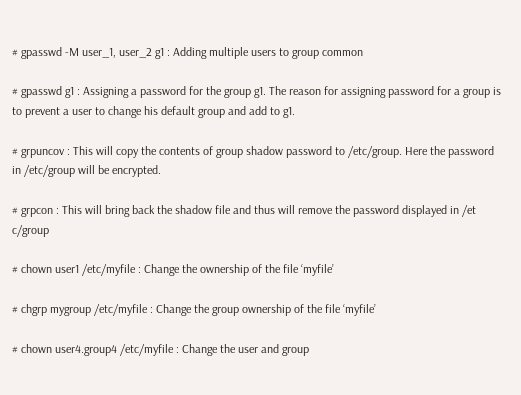# gpasswd -M user_1, user_2 g1 : Adding multiple users to group common

# gpasswd g1 : Assigning a password for the group g1. The reason for assigning password for a group is to prevent a user to change his default group and add to g1.

# grpuncov : This will copy the contents of group shadow password to /etc/group. Here the password in /etc/group will be encrypted.

# grpcon : This will bring back the shadow file and thus will remove the password displayed in /et c/group

# chown user1 /etc/myfile : Change the ownership of the file ‘myfile’

# chgrp mygroup /etc/myfile : Change the group ownership of the file ‘myfile’

# chown user4.group4 /etc/myfile : Change the user and group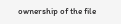ownership of the file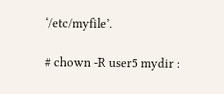‘/etc/myfile’.

# chown -R user5 mydir :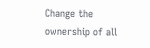Change the ownership of all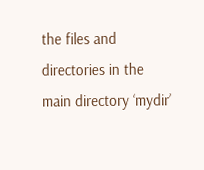the files and directories in the main directory ‘mydir’